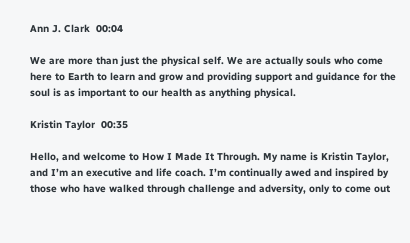Ann J. Clark  00:04

We are more than just the physical self. We are actually souls who come here to Earth to learn and grow and providing support and guidance for the soul is as important to our health as anything physical.

Kristin Taylor  00:35

Hello, and welcome to How I Made It Through. My name is Kristin Taylor, and I’m an executive and life coach. I’m continually awed and inspired by those who have walked through challenge and adversity, only to come out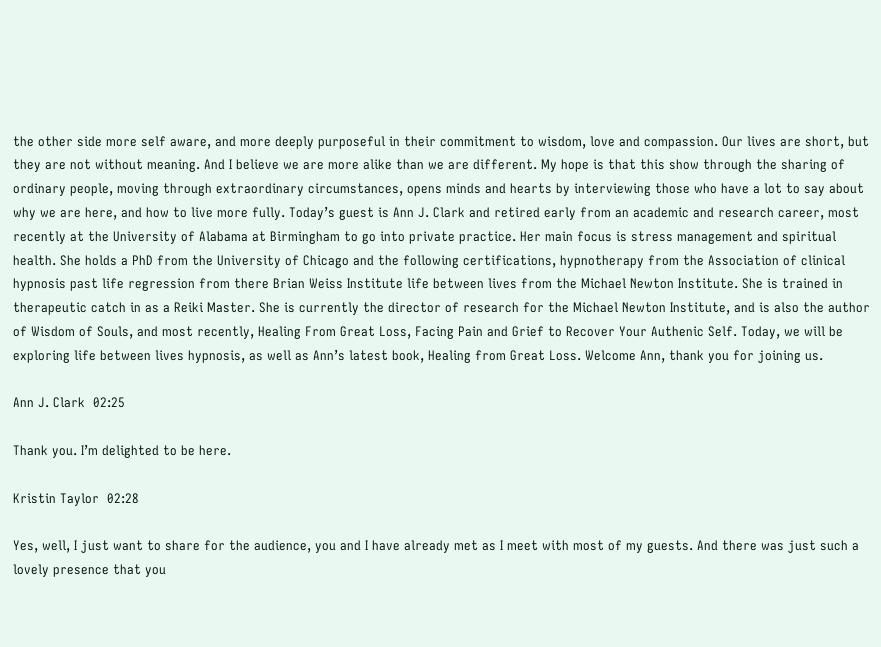the other side more self aware, and more deeply purposeful in their commitment to wisdom, love and compassion. Our lives are short, but they are not without meaning. And I believe we are more alike than we are different. My hope is that this show through the sharing of ordinary people, moving through extraordinary circumstances, opens minds and hearts by interviewing those who have a lot to say about why we are here, and how to live more fully. Today’s guest is Ann J. Clark and retired early from an academic and research career, most recently at the University of Alabama at Birmingham to go into private practice. Her main focus is stress management and spiritual health. She holds a PhD from the University of Chicago and the following certifications, hypnotherapy from the Association of clinical hypnosis past life regression from there Brian Weiss Institute life between lives from the Michael Newton Institute. She is trained in therapeutic catch in as a Reiki Master. She is currently the director of research for the Michael Newton Institute, and is also the author of Wisdom of Souls, and most recently, Healing From Great Loss, Facing Pain and Grief to Recover Your Authenic Self. Today, we will be exploring life between lives hypnosis, as well as Ann’s latest book, Healing from Great Loss. Welcome Ann, thank you for joining us.

Ann J. Clark  02:25

Thank you. I’m delighted to be here.

Kristin Taylor  02:28

Yes, well, I just want to share for the audience, you and I have already met as I meet with most of my guests. And there was just such a lovely presence that you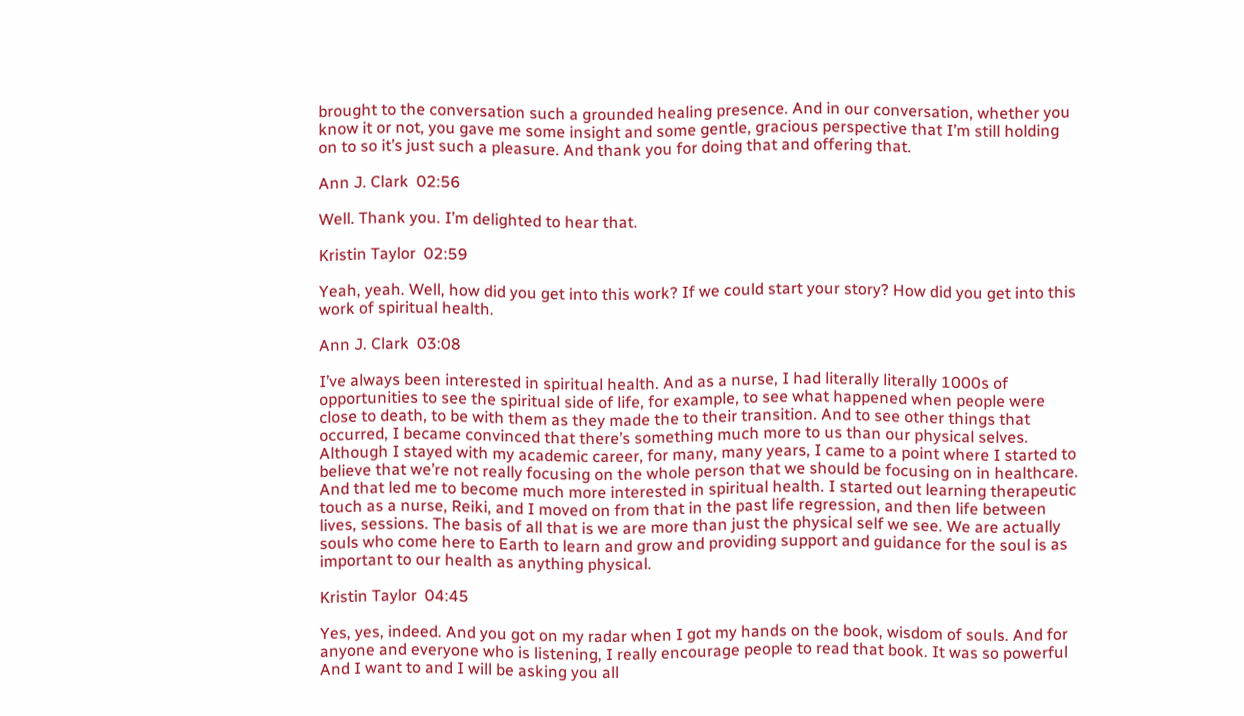brought to the conversation such a grounded healing presence. And in our conversation, whether you know it or not, you gave me some insight and some gentle, gracious perspective that I’m still holding on to so it’s just such a pleasure. And thank you for doing that and offering that.

Ann J. Clark  02:56

Well. Thank you. I’m delighted to hear that.

Kristin Taylor  02:59

Yeah, yeah. Well, how did you get into this work? If we could start your story? How did you get into this work of spiritual health.

Ann J. Clark  03:08

I’ve always been interested in spiritual health. And as a nurse, I had literally literally 1000s of opportunities to see the spiritual side of life, for example, to see what happened when people were close to death, to be with them as they made the to their transition. And to see other things that occurred, I became convinced that there’s something much more to us than our physical selves. Although I stayed with my academic career, for many, many years, I came to a point where I started to believe that we’re not really focusing on the whole person that we should be focusing on in healthcare. And that led me to become much more interested in spiritual health. I started out learning therapeutic touch as a nurse, Reiki, and I moved on from that in the past life regression, and then life between lives, sessions. The basis of all that is we are more than just the physical self we see. We are actually souls who come here to Earth to learn and grow and providing support and guidance for the soul is as important to our health as anything physical.

Kristin Taylor  04:45

Yes, yes, indeed. And you got on my radar when I got my hands on the book, wisdom of souls. And for anyone and everyone who is listening, I really encourage people to read that book. It was so powerful And I want to and I will be asking you all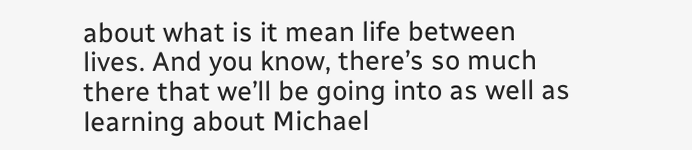about what is it mean life between lives. And you know, there’s so much there that we’ll be going into as well as learning about Michael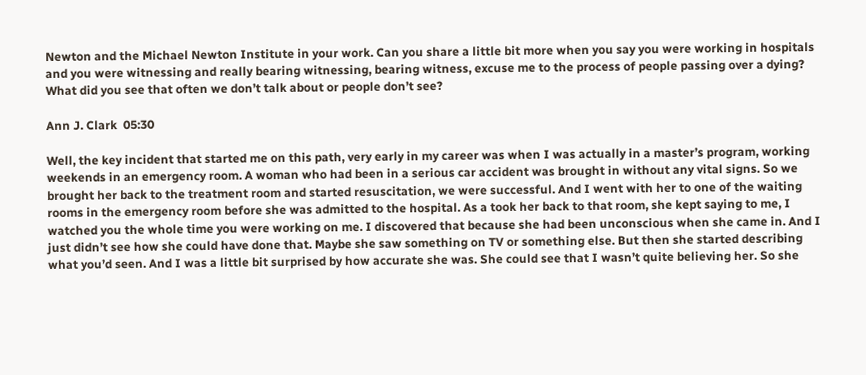Newton and the Michael Newton Institute in your work. Can you share a little bit more when you say you were working in hospitals and you were witnessing and really bearing witnessing, bearing witness, excuse me to the process of people passing over a dying? What did you see that often we don’t talk about or people don’t see?

Ann J. Clark  05:30

Well, the key incident that started me on this path, very early in my career was when I was actually in a master’s program, working weekends in an emergency room. A woman who had been in a serious car accident was brought in without any vital signs. So we brought her back to the treatment room and started resuscitation, we were successful. And I went with her to one of the waiting rooms in the emergency room before she was admitted to the hospital. As a took her back to that room, she kept saying to me, I watched you the whole time you were working on me. I discovered that because she had been unconscious when she came in. And I just didn’t see how she could have done that. Maybe she saw something on TV or something else. But then she started describing what you’d seen. And I was a little bit surprised by how accurate she was. She could see that I wasn’t quite believing her. So she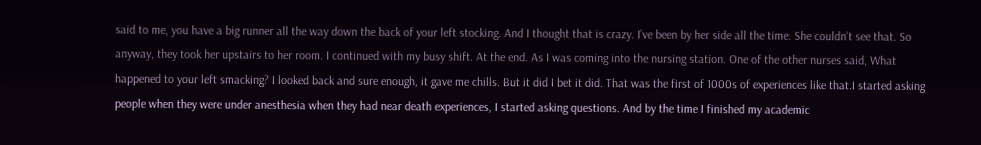said to me, you have a big runner all the way down the back of your left stocking. And I thought that is crazy. I’ve been by her side all the time. She couldn’t see that. So anyway, they took her upstairs to her room. I continued with my busy shift. At the end. As I was coming into the nursing station. One of the other nurses said, What happened to your left smacking? I looked back and sure enough, it gave me chills. But it did I bet it did. That was the first of 1000s of experiences like that.I started asking people when they were under anesthesia when they had near death experiences, I started asking questions. And by the time I finished my academic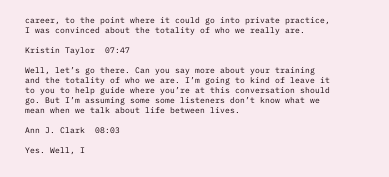career, to the point where it could go into private practice, I was convinced about the totality of who we really are.

Kristin Taylor  07:47

Well, let’s go there. Can you say more about your training and the totality of who we are. I’m going to kind of leave it to you to help guide where you’re at this conversation should go. But I’m assuming some some listeners don’t know what we mean when we talk about life between lives.

Ann J. Clark  08:03

Yes. Well, I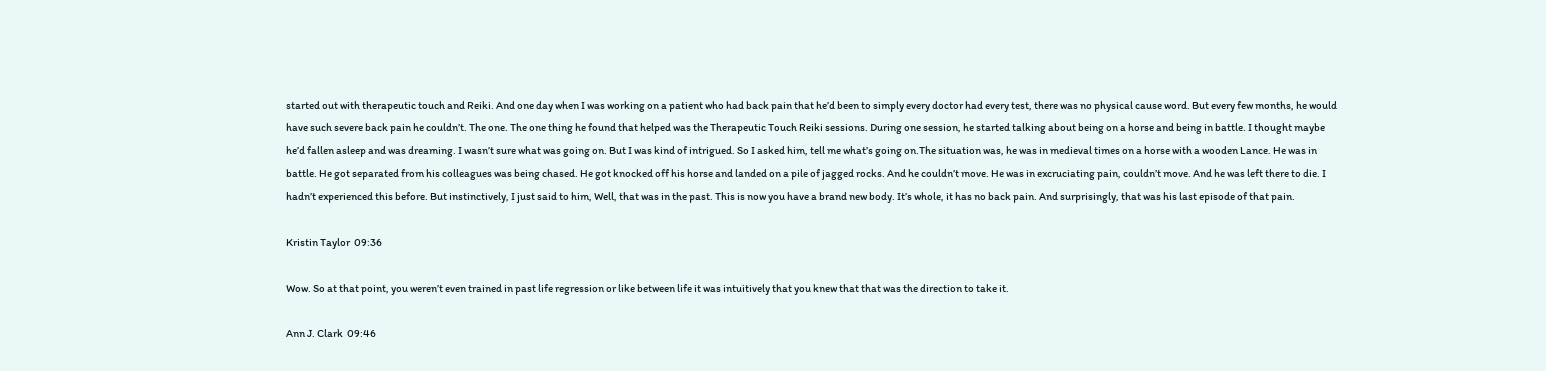started out with therapeutic touch and Reiki. And one day when I was working on a patient who had back pain that he’d been to simply every doctor had every test, there was no physical cause word. But every few months, he would have such severe back pain he couldn’t. The one. The one thing he found that helped was the Therapeutic Touch Reiki sessions. During one session, he started talking about being on a horse and being in battle. I thought maybe he’d fallen asleep and was dreaming. I wasn’t sure what was going on. But I was kind of intrigued. So I asked him, tell me what’s going on.The situation was, he was in medieval times on a horse with a wooden Lance. He was in battle. He got separated from his colleagues was being chased. He got knocked off his horse and landed on a pile of jagged rocks. And he couldn’t move. He was in excruciating pain, couldn’t move. And he was left there to die. I hadn’t experienced this before. But instinctively, I just said to him, Well, that was in the past. This is now you have a brand new body. It’s whole, it has no back pain. And surprisingly, that was his last episode of that pain.

Kristin Taylor  09:36

Wow. So at that point, you weren’t even trained in past life regression or like between life it was intuitively that you knew that that was the direction to take it.

Ann J. Clark  09:46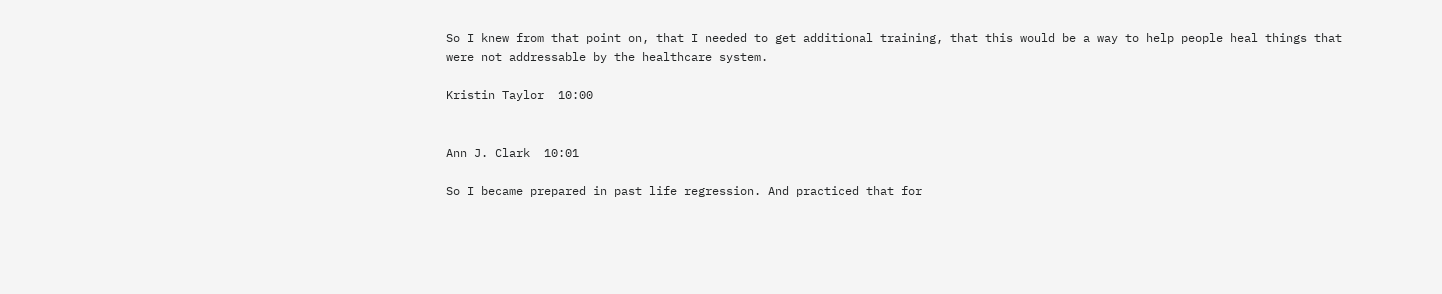So I knew from that point on, that I needed to get additional training, that this would be a way to help people heal things that were not addressable by the healthcare system.

Kristin Taylor  10:00


Ann J. Clark  10:01

So I became prepared in past life regression. And practiced that for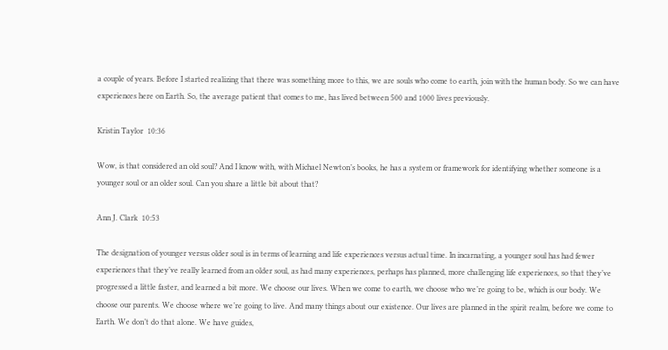a couple of years. Before I started realizing that there was something more to this, we are souls who come to earth, join with the human body. So we can have experiences here on Earth. So, the average patient that comes to me, has lived between 500 and 1000 lives previously.

Kristin Taylor  10:36

Wow, is that considered an old soul? And I know with, with Michael Newton’s books, he has a system or framework for identifying whether someone is a younger soul or an older soul. Can you share a little bit about that?

Ann J. Clark  10:53

The designation of younger versus older soul is in terms of learning and life experiences versus actual time. In incarnating, a younger soul has had fewer experiences that they’ve really learned from an older soul, as had many experiences, perhaps has planned, more challenging life experiences, so that they’ve progressed a little faster, and learned a bit more. We choose our lives. When we come to earth, we choose who we’re going to be, which is our body. We choose our parents. We choose where we’re going to live. And many things about our existence. Our lives are planned in the spirit realm, before we come to Earth. We don’t do that alone. We have guides,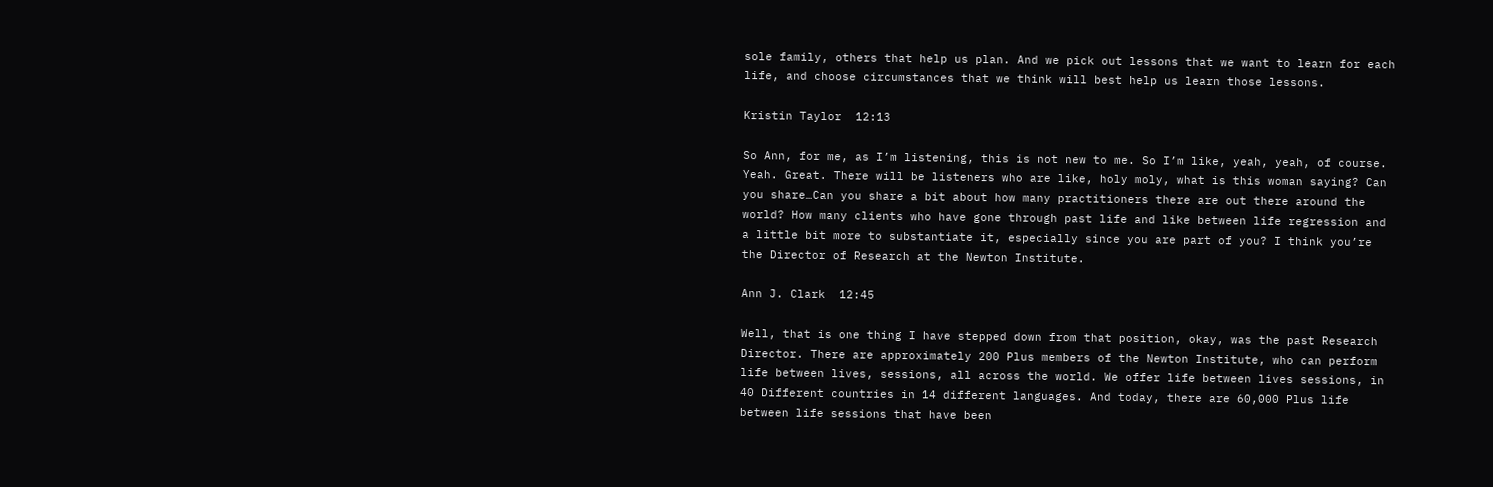sole family, others that help us plan. And we pick out lessons that we want to learn for each life, and choose circumstances that we think will best help us learn those lessons.

Kristin Taylor  12:13

So Ann, for me, as I’m listening, this is not new to me. So I’m like, yeah, yeah, of course. Yeah. Great. There will be listeners who are like, holy moly, what is this woman saying? Can you share…Can you share a bit about how many practitioners there are out there around the world? How many clients who have gone through past life and like between life regression and a little bit more to substantiate it, especially since you are part of you? I think you’re the Director of Research at the Newton Institute.

Ann J. Clark  12:45

Well, that is one thing I have stepped down from that position, okay, was the past Research Director. There are approximately 200 Plus members of the Newton Institute, who can perform life between lives, sessions, all across the world. We offer life between lives sessions, in 40 Different countries in 14 different languages. And today, there are 60,000 Plus life between life sessions that have been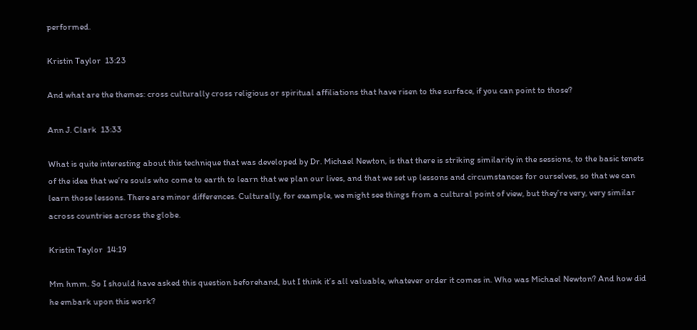performed.

Kristin Taylor  13:23

And what are the themes: cross culturally cross religious or spiritual affiliations that have risen to the surface, if you can point to those?

Ann J. Clark  13:33

What is quite interesting about this technique that was developed by Dr. Michael Newton, is that there is striking similarity in the sessions, to the basic tenets of the idea that we’re souls who come to earth to learn that we plan our lives, and that we set up lessons and circumstances for ourselves, so that we can learn those lessons. There are minor differences. Culturally, for example, we might see things from a cultural point of view, but they’re very, very similar across countries across the globe.

Kristin Taylor  14:19

Mm hmm. So I should have asked this question beforehand, but I think it’s all valuable, whatever order it comes in. Who was Michael Newton? And how did he embark upon this work?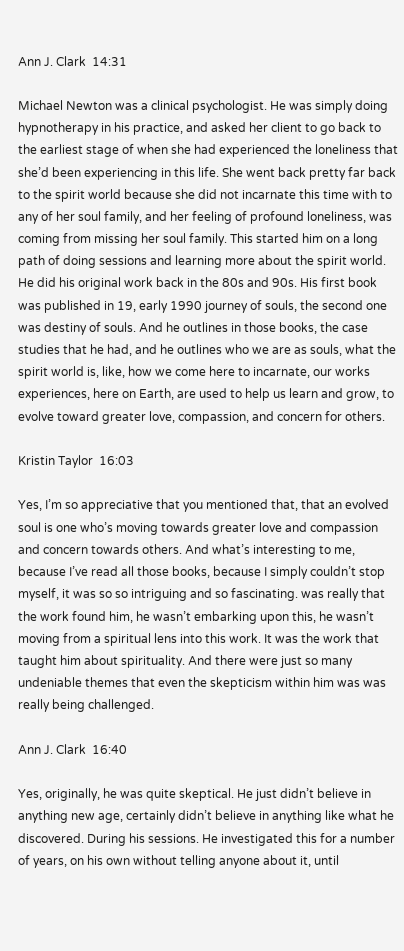Ann J. Clark  14:31

Michael Newton was a clinical psychologist. He was simply doing hypnotherapy in his practice, and asked her client to go back to the earliest stage of when she had experienced the loneliness that she’d been experiencing in this life. She went back pretty far back to the spirit world because she did not incarnate this time with to any of her soul family, and her feeling of profound loneliness, was coming from missing her soul family. This started him on a long path of doing sessions and learning more about the spirit world. He did his original work back in the 80s and 90s. His first book was published in 19, early 1990 journey of souls, the second one was destiny of souls. And he outlines in those books, the case studies that he had, and he outlines who we are as souls, what the spirit world is, like, how we come here to incarnate, our works experiences, here on Earth, are used to help us learn and grow, to evolve toward greater love, compassion, and concern for others.

Kristin Taylor  16:03

Yes, I’m so appreciative that you mentioned that, that an evolved soul is one who’s moving towards greater love and compassion and concern towards others. And what’s interesting to me, because I’ve read all those books, because I simply couldn’t stop myself, it was so so intriguing and so fascinating. was really that the work found him, he wasn’t embarking upon this, he wasn’t moving from a spiritual lens into this work. It was the work that taught him about spirituality. And there were just so many undeniable themes that even the skepticism within him was was really being challenged.

Ann J. Clark  16:40

Yes, originally, he was quite skeptical. He just didn’t believe in anything new age, certainly didn’t believe in anything like what he discovered. During his sessions. He investigated this for a number of years, on his own without telling anyone about it, until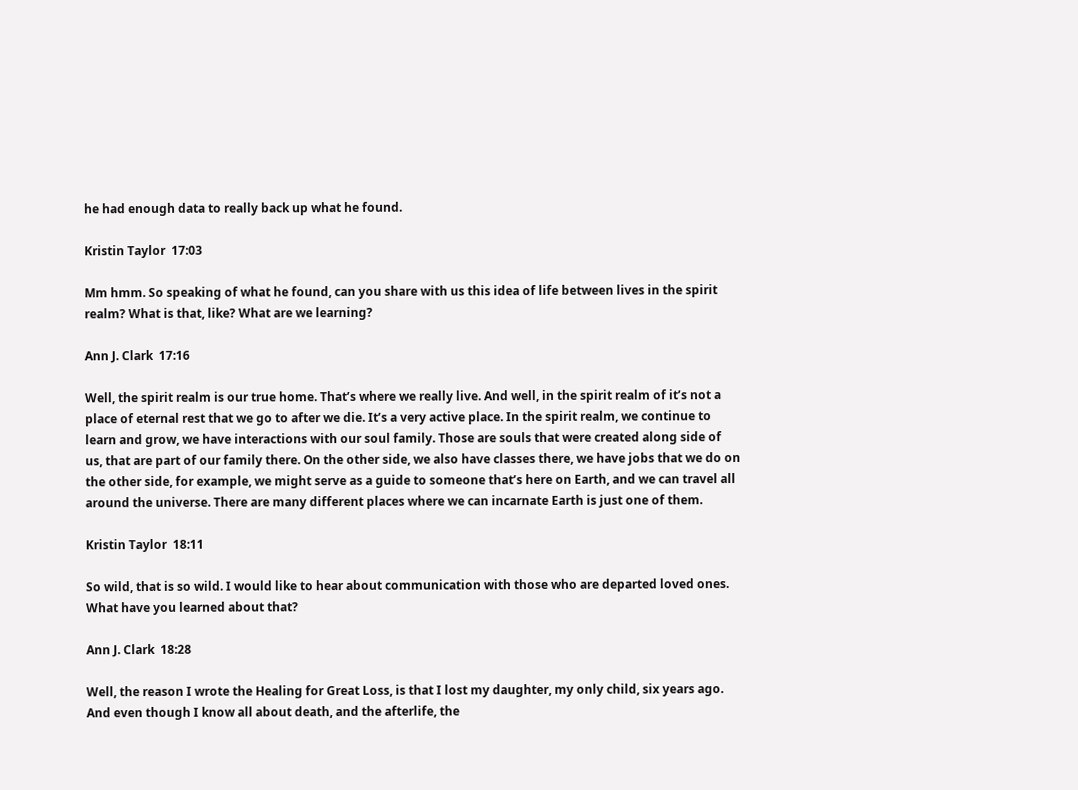he had enough data to really back up what he found.

Kristin Taylor  17:03

Mm hmm. So speaking of what he found, can you share with us this idea of life between lives in the spirit realm? What is that, like? What are we learning?

Ann J. Clark  17:16

Well, the spirit realm is our true home. That’s where we really live. And well, in the spirit realm of it’s not a place of eternal rest that we go to after we die. It’s a very active place. In the spirit realm, we continue to learn and grow, we have interactions with our soul family. Those are souls that were created along side of us, that are part of our family there. On the other side, we also have classes there, we have jobs that we do on the other side, for example, we might serve as a guide to someone that’s here on Earth, and we can travel all around the universe. There are many different places where we can incarnate Earth is just one of them.

Kristin Taylor  18:11

So wild, that is so wild. I would like to hear about communication with those who are departed loved ones. What have you learned about that?

Ann J. Clark  18:28

Well, the reason I wrote the Healing for Great Loss, is that I lost my daughter, my only child, six years ago. And even though I know all about death, and the afterlife, the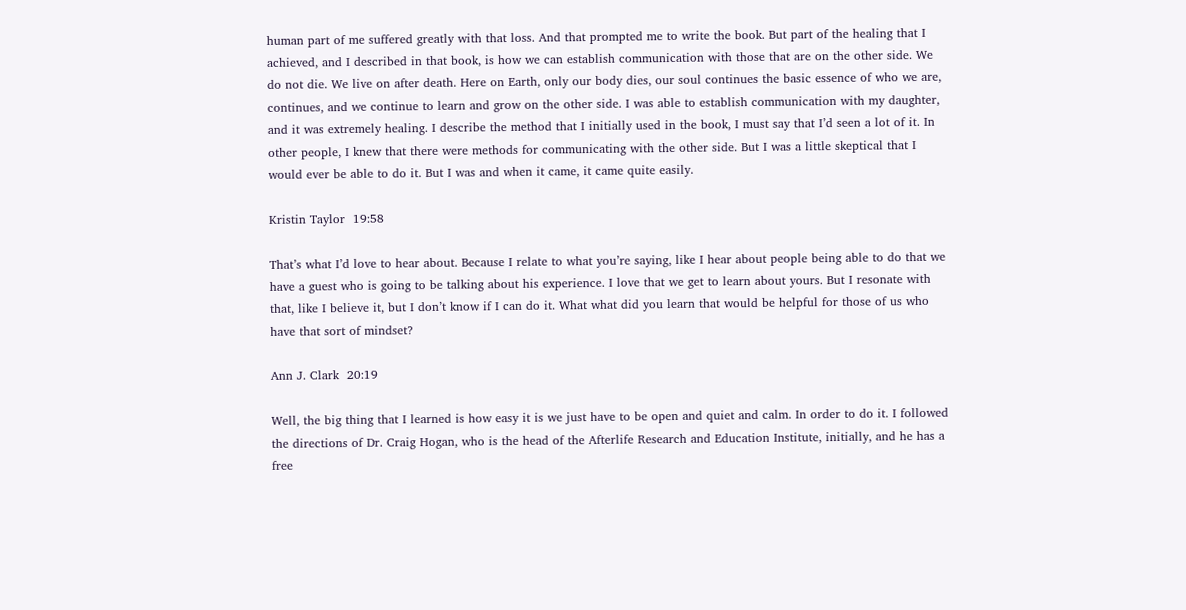human part of me suffered greatly with that loss. And that prompted me to write the book. But part of the healing that I achieved, and I described in that book, is how we can establish communication with those that are on the other side. We do not die. We live on after death. Here on Earth, only our body dies, our soul continues the basic essence of who we are, continues, and we continue to learn and grow on the other side. I was able to establish communication with my daughter, and it was extremely healing. I describe the method that I initially used in the book, I must say that I’d seen a lot of it. In other people, I knew that there were methods for communicating with the other side. But I was a little skeptical that I would ever be able to do it. But I was and when it came, it came quite easily.

Kristin Taylor  19:58

That’s what I’d love to hear about. Because I relate to what you’re saying, like I hear about people being able to do that we have a guest who is going to be talking about his experience. I love that we get to learn about yours. But I resonate with that, like I believe it, but I don’t know if I can do it. What what did you learn that would be helpful for those of us who have that sort of mindset?

Ann J. Clark  20:19

Well, the big thing that I learned is how easy it is we just have to be open and quiet and calm. In order to do it. I followed the directions of Dr. Craig Hogan, who is the head of the Afterlife Research and Education Institute, initially, and he has a free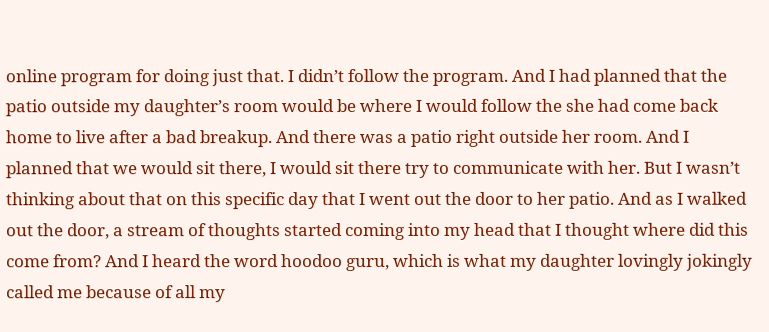online program for doing just that. I didn’t follow the program. And I had planned that the patio outside my daughter’s room would be where I would follow the she had come back home to live after a bad breakup. And there was a patio right outside her room. And I planned that we would sit there, I would sit there try to communicate with her. But I wasn’t thinking about that on this specific day that I went out the door to her patio. And as I walked out the door, a stream of thoughts started coming into my head that I thought where did this come from? And I heard the word hoodoo guru, which is what my daughter lovingly jokingly called me because of all my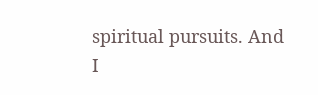spiritual pursuits. And I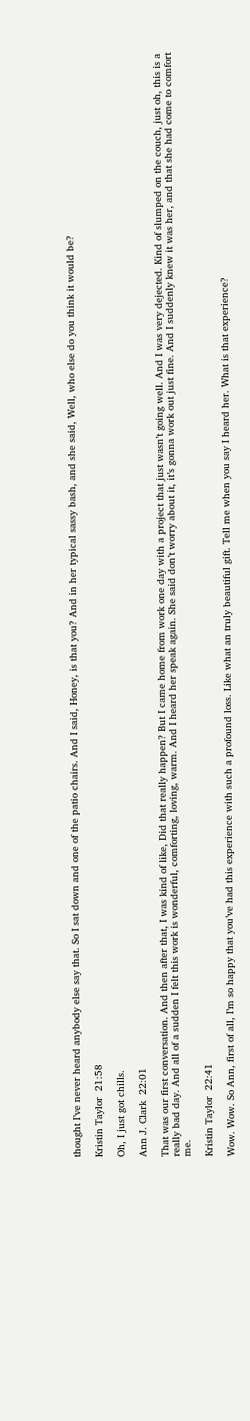thought I’ve never heard anybody else say that. So I sat down and one of the patio chairs. And I said, Honey, is that you? And in her typical sassy bash, and she said, Well, who else do you think it would be?

Kristin Taylor  21:58

Oh, I just got chills.

Ann J. Clark  22:01

That was our first conversation. And then after that, I was kind of like, Did that really happen? But I came home from work one day with a project that just wasn’t going well. And I was very dejected. Kind of slumped on the couch, just oh, this is a really bad day. And all of a sudden I felt this work is wonderful, comforting, loving, warm. And I heard her speak again. She said don’t worry about it, it’s gonna work out just fine. And I suddenly knew it was her, and that she had come to comfort me.

Kristin Taylor  22:41

Wow. Wow. So Ann, first of all, I’m so happy that you’ve had this experience with such a profound loss. Like what an truly beautiful gift. Tell me when you say I heard her. What is that experience?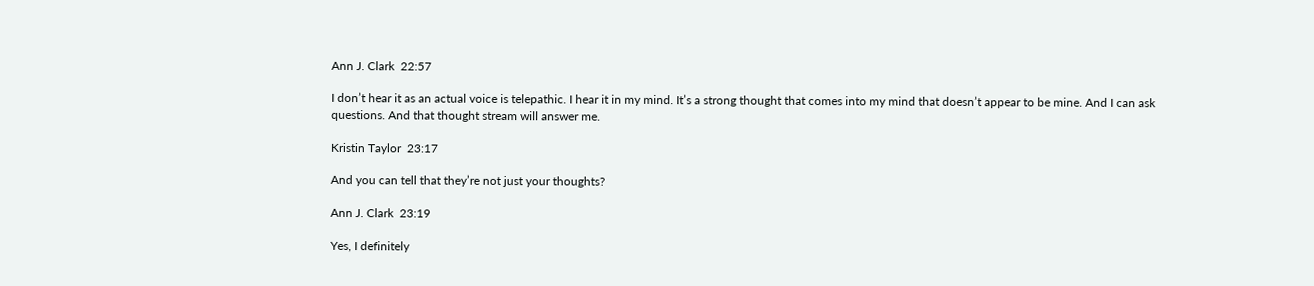Ann J. Clark  22:57

I don’t hear it as an actual voice is telepathic. I hear it in my mind. It’s a strong thought that comes into my mind that doesn’t appear to be mine. And I can ask questions. And that thought stream will answer me.

Kristin Taylor  23:17

And you can tell that they’re not just your thoughts?

Ann J. Clark  23:19

Yes, I definitely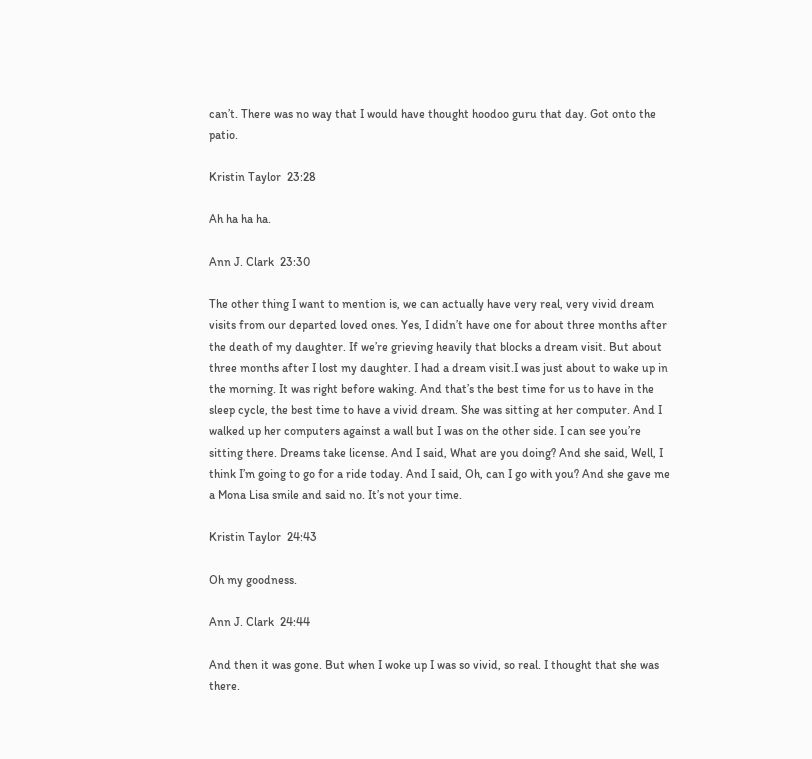can’t. There was no way that I would have thought hoodoo guru that day. Got onto the patio.

Kristin Taylor  23:28

Ah ha ha ha.

Ann J. Clark  23:30

The other thing I want to mention is, we can actually have very real, very vivid dream visits from our departed loved ones. Yes, I didn’t have one for about three months after the death of my daughter. If we’re grieving heavily that blocks a dream visit. But about three months after I lost my daughter. I had a dream visit.I was just about to wake up in the morning. It was right before waking. And that’s the best time for us to have in the sleep cycle, the best time to have a vivid dream. She was sitting at her computer. And I walked up her computers against a wall but I was on the other side. I can see you’re sitting there. Dreams take license. And I said, What are you doing? And she said, Well, I think I’m going to go for a ride today. And I said, Oh, can I go with you? And she gave me a Mona Lisa smile and said no. It’s not your time.

Kristin Taylor  24:43

Oh my goodness.

Ann J. Clark  24:44

And then it was gone. But when I woke up I was so vivid, so real. I thought that she was there.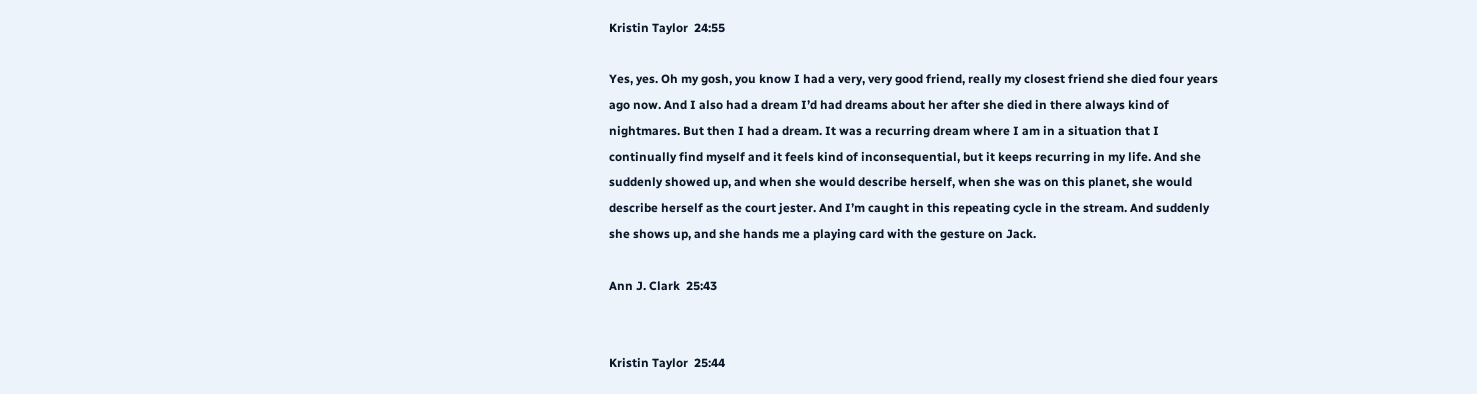Kristin Taylor  24:55

Yes, yes. Oh my gosh, you know I had a very, very good friend, really my closest friend she died four years ago now. And I also had a dream I’d had dreams about her after she died in there always kind of nightmares. But then I had a dream. It was a recurring dream where I am in a situation that I continually find myself and it feels kind of inconsequential, but it keeps recurring in my life. And she suddenly showed up, and when she would describe herself, when she was on this planet, she would describe herself as the court jester. And I’m caught in this repeating cycle in the stream. And suddenly she shows up, and she hands me a playing card with the gesture on Jack.

Ann J. Clark  25:43


Kristin Taylor  25:44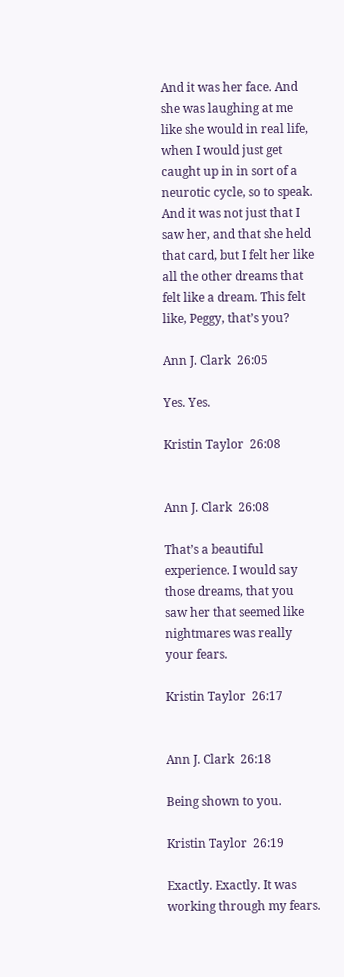And it was her face. And she was laughing at me like she would in real life, when I would just get caught up in in sort of a neurotic cycle, so to speak. And it was not just that I saw her, and that she held that card, but I felt her like all the other dreams that felt like a dream. This felt like, Peggy, that’s you?

Ann J. Clark  26:05

Yes. Yes.

Kristin Taylor  26:08


Ann J. Clark  26:08

That’s a beautiful experience. I would say those dreams, that you saw her that seemed like nightmares was really your fears.

Kristin Taylor  26:17


Ann J. Clark  26:18

Being shown to you.

Kristin Taylor  26:19

Exactly. Exactly. It was working through my fears.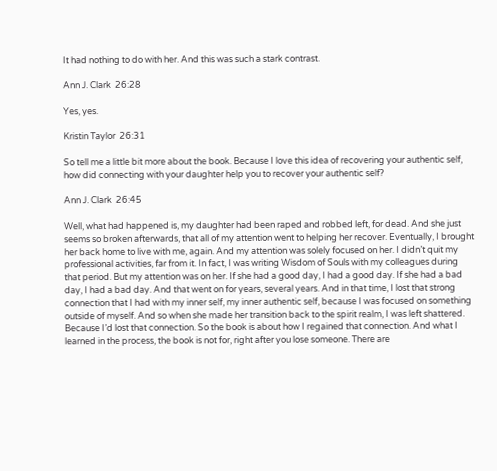It had nothing to do with her. And this was such a stark contrast.

Ann J. Clark  26:28

Yes, yes.

Kristin Taylor  26:31

So tell me a little bit more about the book. Because I love this idea of recovering your authentic self, how did connecting with your daughter help you to recover your authentic self?

Ann J. Clark  26:45

Well, what had happened is, my daughter had been raped and robbed left, for dead. And she just seems so broken afterwards, that all of my attention went to helping her recover. Eventually, I brought her back home to live with me, again. And my attention was solely focused on her. I didn’t quit my professional activities, far from it. In fact, I was writing Wisdom of Souls with my colleagues during that period. But my attention was on her. If she had a good day, I had a good day. If she had a bad day, I had a bad day. And that went on for years, several years. And in that time, I lost that strong connection that I had with my inner self, my inner authentic self, because I was focused on something outside of myself. And so when she made her transition back to the spirit realm, I was left shattered. Because I’d lost that connection. So the book is about how I regained that connection. And what I learned in the process, the book is not for, right after you lose someone. There are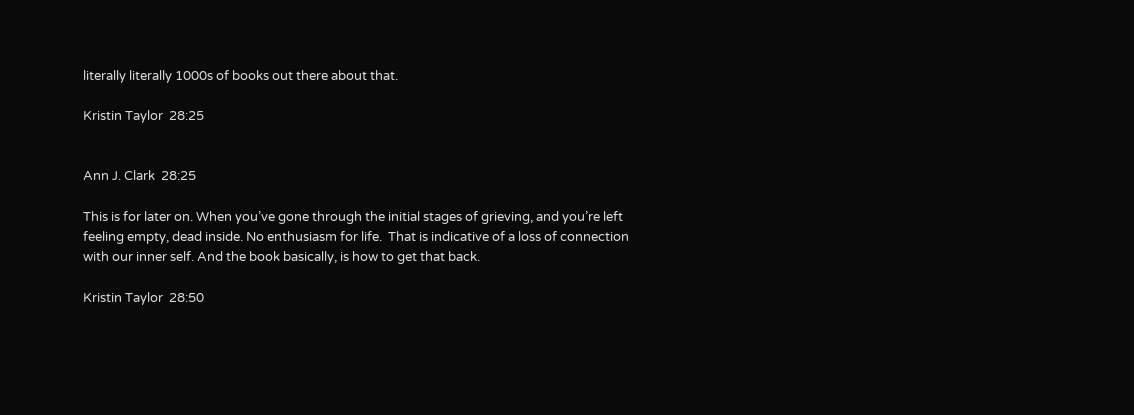literally literally 1000s of books out there about that.

Kristin Taylor  28:25


Ann J. Clark  28:25

This is for later on. When you’ve gone through the initial stages of grieving, and you’re left feeling empty, dead inside. No enthusiasm for life.  That is indicative of a loss of connection with our inner self. And the book basically, is how to get that back.

Kristin Taylor  28:50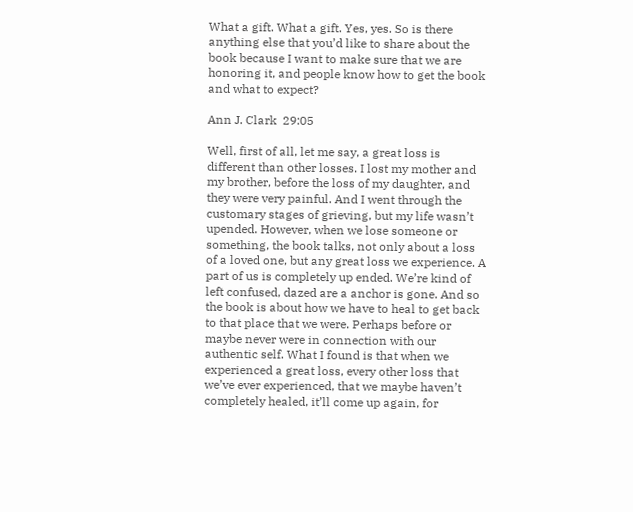What a gift. What a gift. Yes, yes. So is there anything else that you’d like to share about the book because I want to make sure that we are honoring it, and people know how to get the book and what to expect?

Ann J. Clark  29:05

Well, first of all, let me say, a great loss is different than other losses. I lost my mother and my brother, before the loss of my daughter, and they were very painful. And I went through the customary stages of grieving, but my life wasn’t upended. However, when we lose someone or something, the book talks, not only about a loss of a loved one, but any great loss we experience. A part of us is completely up ended. We’re kind of left confused, dazed are a anchor is gone. And so the book is about how we have to heal to get back to that place that we were. Perhaps before or maybe never were in connection with our authentic self. What I found is that when we experienced a great loss, every other loss that we’ve ever experienced, that we maybe haven’t completely healed, it’ll come up again, for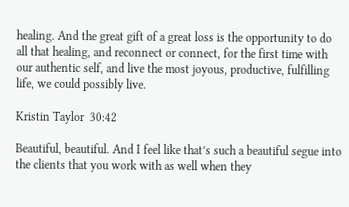healing. And the great gift of a great loss is the opportunity to do all that healing, and reconnect or connect, for the first time with our authentic self, and live the most joyous, productive, fulfilling life, we could possibly live.

Kristin Taylor  30:42

Beautiful, beautiful. And I feel like that’s such a beautiful segue into the clients that you work with as well when they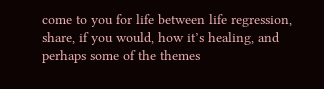come to you for life between life regression, share, if you would, how it’s healing, and perhaps some of the themes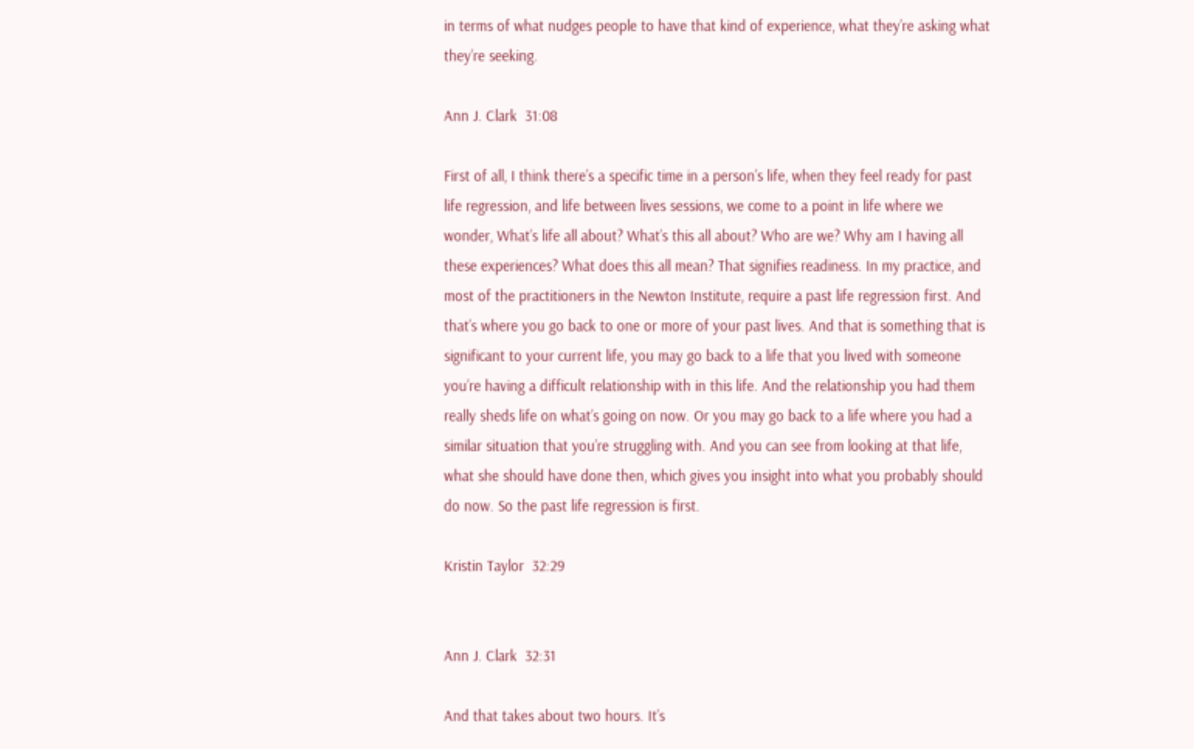in terms of what nudges people to have that kind of experience, what they’re asking what they’re seeking.

Ann J. Clark  31:08

First of all, I think there’s a specific time in a person’s life, when they feel ready for past life regression, and life between lives sessions, we come to a point in life where we wonder, What’s life all about? What’s this all about? Who are we? Why am I having all these experiences? What does this all mean? That signifies readiness. In my practice, and most of the practitioners in the Newton Institute, require a past life regression first. And that’s where you go back to one or more of your past lives. And that is something that is significant to your current life, you may go back to a life that you lived with someone you’re having a difficult relationship with in this life. And the relationship you had them really sheds life on what’s going on now. Or you may go back to a life where you had a similar situation that you’re struggling with. And you can see from looking at that life, what she should have done then, which gives you insight into what you probably should do now. So the past life regression is first.

Kristin Taylor  32:29


Ann J. Clark  32:31

And that takes about two hours. It’s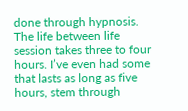done through hypnosis. The life between life session takes three to four hours. I’ve even had some that lasts as long as five hours, stem through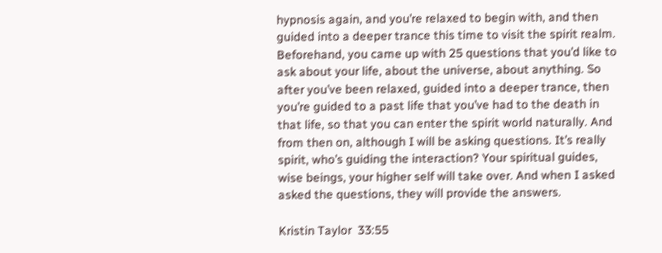hypnosis again, and you’re relaxed to begin with, and then guided into a deeper trance this time to visit the spirit realm. Beforehand, you came up with 25 questions that you’d like to ask about your life, about the universe, about anything. So after you’ve been relaxed, guided into a deeper trance, then you’re guided to a past life that you’ve had to the death in that life, so that you can enter the spirit world naturally. And from then on, although I will be asking questions. It’s really spirit, who’s guiding the interaction? Your spiritual guides, wise beings, your higher self will take over. And when I asked asked the questions, they will provide the answers.

Kristin Taylor  33:55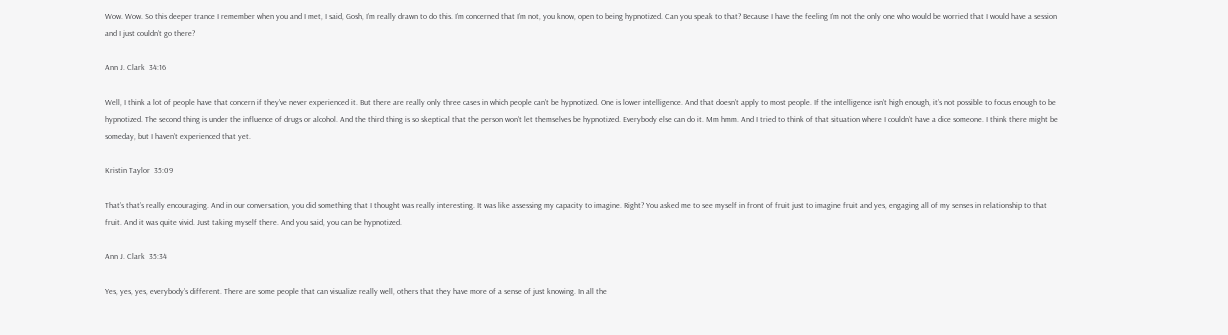Wow. Wow. So this deeper trance I remember when you and I met, I said, Gosh, I’m really drawn to do this. I’m concerned that I’m not, you know, open to being hypnotized. Can you speak to that? Because I have the feeling I’m not the only one who would be worried that I would have a session and I just couldn’t go there?

Ann J. Clark  34:16

Well, I think a lot of people have that concern if they’ve never experienced it. But there are really only three cases in which people can’t be hypnotized. One is lower intelligence. And that doesn’t apply to most people. If the intelligence isn’t high enough, it’s not possible to focus enough to be hypnotized. The second thing is under the influence of drugs or alcohol. And the third thing is so skeptical that the person won’t let themselves be hypnotized. Everybody else can do it. Mm hmm. And I tried to think of that situation where I couldn’t have a dice someone. I think there might be someday, but I haven’t experienced that yet.

Kristin Taylor  35:09

That’s that’s really encouraging. And in our conversation, you did something that I thought was really interesting. It was like assessing my capacity to imagine. Right? You asked me to see myself in front of fruit just to imagine fruit and yes, engaging all of my senses in relationship to that fruit. And it was quite vivid. Just taking myself there. And you said, you can be hypnotized.

Ann J. Clark  35:34

Yes, yes, yes, everybody’s different. There are some people that can visualize really well, others that they have more of a sense of just knowing. In all the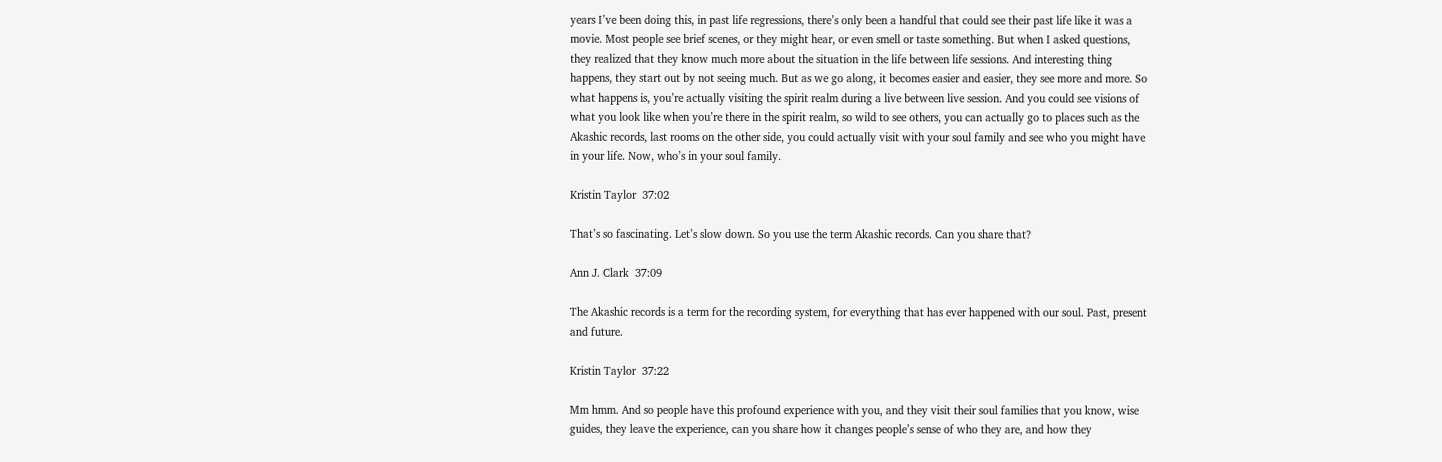years I’ve been doing this, in past life regressions, there’s only been a handful that could see their past life like it was a movie. Most people see brief scenes, or they might hear, or even smell or taste something. But when I asked questions, they realized that they know much more about the situation in the life between life sessions. And interesting thing happens, they start out by not seeing much. But as we go along, it becomes easier and easier, they see more and more. So what happens is, you’re actually visiting the spirit realm during a live between live session. And you could see visions of what you look like when you’re there in the spirit realm, so wild to see others, you can actually go to places such as the Akashic records, last rooms on the other side, you could actually visit with your soul family and see who you might have in your life. Now, who’s in your soul family.

Kristin Taylor  37:02

That’s so fascinating. Let’s slow down. So you use the term Akashic records. Can you share that?

Ann J. Clark  37:09

The Akashic records is a term for the recording system, for everything that has ever happened with our soul. Past, present and future.

Kristin Taylor  37:22

Mm hmm. And so people have this profound experience with you, and they visit their soul families that you know, wise guides, they leave the experience, can you share how it changes people’s sense of who they are, and how they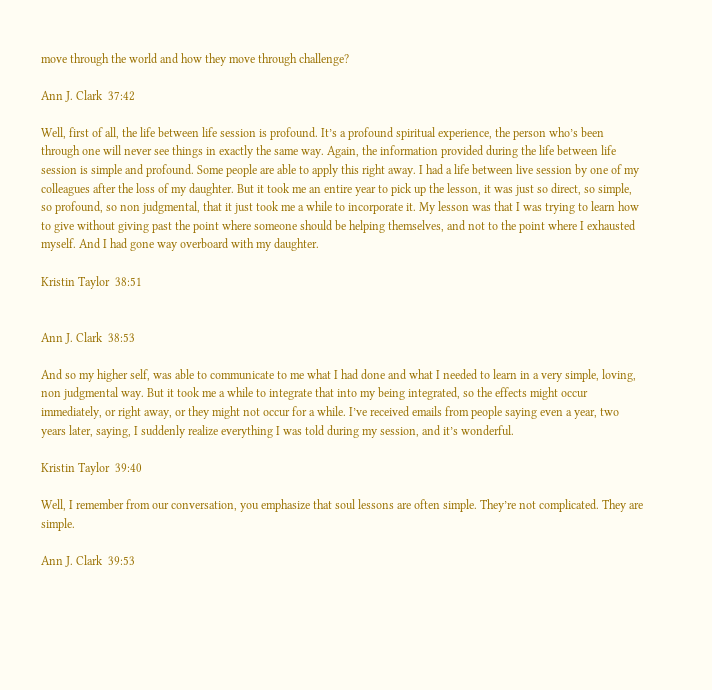move through the world and how they move through challenge?

Ann J. Clark  37:42

Well, first of all, the life between life session is profound. It’s a profound spiritual experience, the person who’s been through one will never see things in exactly the same way. Again, the information provided during the life between life session is simple and profound. Some people are able to apply this right away. I had a life between live session by one of my colleagues after the loss of my daughter. But it took me an entire year to pick up the lesson, it was just so direct, so simple, so profound, so non judgmental, that it just took me a while to incorporate it. My lesson was that I was trying to learn how to give without giving past the point where someone should be helping themselves, and not to the point where I exhausted myself. And I had gone way overboard with my daughter.

Kristin Taylor  38:51


Ann J. Clark  38:53

And so my higher self, was able to communicate to me what I had done and what I needed to learn in a very simple, loving, non judgmental way. But it took me a while to integrate that into my being integrated, so the effects might occur immediately, or right away, or they might not occur for a while. I’ve received emails from people saying even a year, two years later, saying, I suddenly realize everything I was told during my session, and it’s wonderful.

Kristin Taylor  39:40

Well, I remember from our conversation, you emphasize that soul lessons are often simple. They’re not complicated. They are simple.

Ann J. Clark  39:53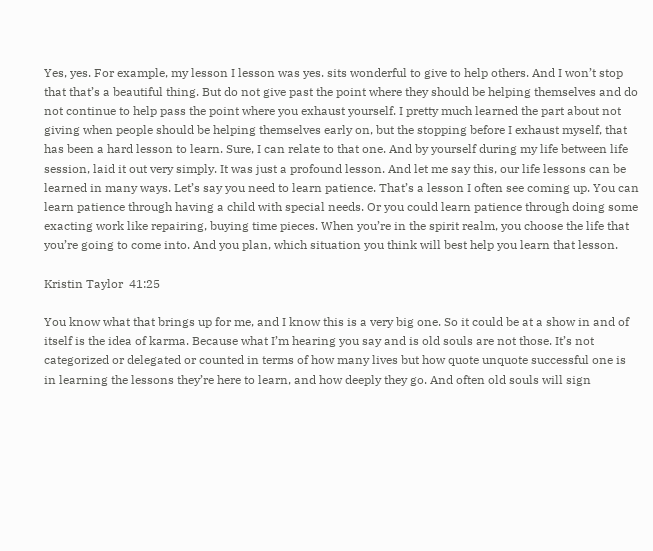Yes, yes. For example, my lesson I lesson was yes. sits wonderful to give to help others. And I won’t stop that that’s a beautiful thing. But do not give past the point where they should be helping themselves and do not continue to help pass the point where you exhaust yourself. I pretty much learned the part about not giving when people should be helping themselves early on, but the stopping before I exhaust myself, that has been a hard lesson to learn. Sure, I can relate to that one. And by yourself during my life between life session, laid it out very simply. It was just a profound lesson. And let me say this, our life lessons can be learned in many ways. Let’s say you need to learn patience. That’s a lesson I often see coming up. You can learn patience through having a child with special needs. Or you could learn patience through doing some exacting work like repairing, buying time pieces. When you’re in the spirit realm, you choose the life that you’re going to come into. And you plan, which situation you think will best help you learn that lesson.

Kristin Taylor  41:25

You know what that brings up for me, and I know this is a very big one. So it could be at a show in and of itself is the idea of karma. Because what I’m hearing you say and is old souls are not those. It’s not categorized or delegated or counted in terms of how many lives but how quote unquote successful one is in learning the lessons they’re here to learn, and how deeply they go. And often old souls will sign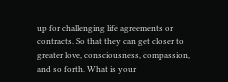up for challenging life agreements or contracts. So that they can get closer to greater love, consciousness, compassion, and so forth. What is your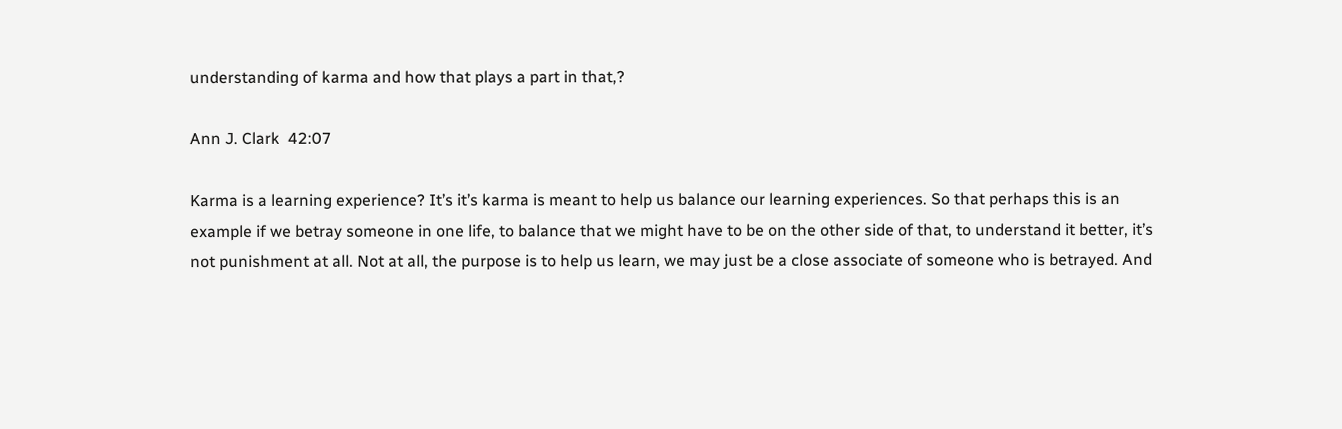understanding of karma and how that plays a part in that,?

Ann J. Clark  42:07

Karma is a learning experience? It’s it’s karma is meant to help us balance our learning experiences. So that perhaps this is an example if we betray someone in one life, to balance that we might have to be on the other side of that, to understand it better, it’s not punishment at all. Not at all, the purpose is to help us learn, we may just be a close associate of someone who is betrayed. And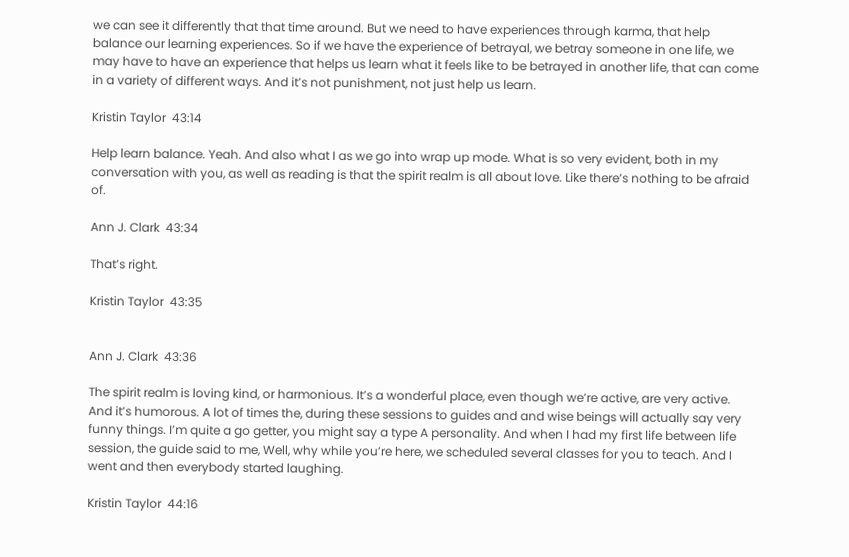we can see it differently that that time around. But we need to have experiences through karma, that help balance our learning experiences. So if we have the experience of betrayal, we betray someone in one life, we may have to have an experience that helps us learn what it feels like to be betrayed in another life, that can come in a variety of different ways. And it’s not punishment, not just help us learn.

Kristin Taylor  43:14

Help learn balance. Yeah. And also what I as we go into wrap up mode. What is so very evident, both in my conversation with you, as well as reading is that the spirit realm is all about love. Like there’s nothing to be afraid of.

Ann J. Clark  43:34

That’s right.

Kristin Taylor  43:35


Ann J. Clark  43:36

The spirit realm is loving kind, or harmonious. It’s a wonderful place, even though we’re active, are very active. And it’s humorous. A lot of times the, during these sessions to guides and and wise beings will actually say very funny things. I’m quite a go getter, you might say a type A personality. And when I had my first life between life session, the guide said to me, Well, why while you’re here, we scheduled several classes for you to teach. And I went and then everybody started laughing.

Kristin Taylor  44:16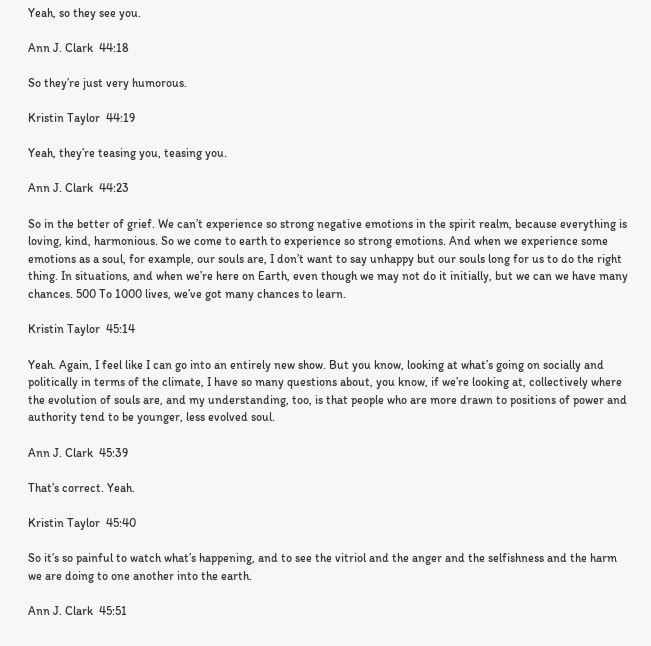Yeah, so they see you.

Ann J. Clark  44:18

So they’re just very humorous.

Kristin Taylor  44:19

Yeah, they’re teasing you, teasing you.

Ann J. Clark  44:23

So in the better of grief. We can’t experience so strong negative emotions in the spirit realm, because everything is loving, kind, harmonious. So we come to earth to experience so strong emotions. And when we experience some emotions as a soul, for example, our souls are, I don’t want to say unhappy but our souls long for us to do the right thing. In situations, and when we’re here on Earth, even though we may not do it initially, but we can we have many chances. 500 To 1000 lives, we’ve got many chances to learn.

Kristin Taylor  45:14

Yeah. Again, I feel like I can go into an entirely new show. But you know, looking at what’s going on socially and politically in terms of the climate, I have so many questions about, you know, if we’re looking at, collectively where the evolution of souls are, and my understanding, too, is that people who are more drawn to positions of power and authority tend to be younger, less evolved soul.

Ann J. Clark  45:39

That’s correct. Yeah.

Kristin Taylor  45:40

So it’s so painful to watch what’s happening, and to see the vitriol and the anger and the selfishness and the harm we are doing to one another into the earth.

Ann J. Clark  45:51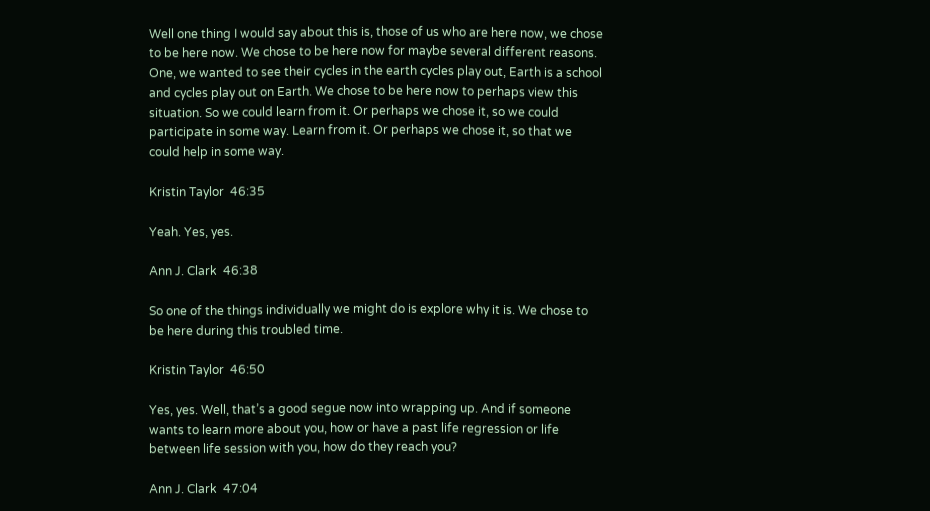Well one thing I would say about this is, those of us who are here now, we chose to be here now. We chose to be here now for maybe several different reasons. One, we wanted to see their cycles in the earth cycles play out, Earth is a school and cycles play out on Earth. We chose to be here now to perhaps view this situation. So we could learn from it. Or perhaps we chose it, so we could participate in some way. Learn from it. Or perhaps we chose it, so that we could help in some way.

Kristin Taylor  46:35

Yeah. Yes, yes.

Ann J. Clark  46:38

So one of the things individually we might do is explore why it is. We chose to be here during this troubled time.

Kristin Taylor  46:50

Yes, yes. Well, that’s a good segue now into wrapping up. And if someone wants to learn more about you, how or have a past life regression or life between life session with you, how do they reach you?

Ann J. Clark  47:04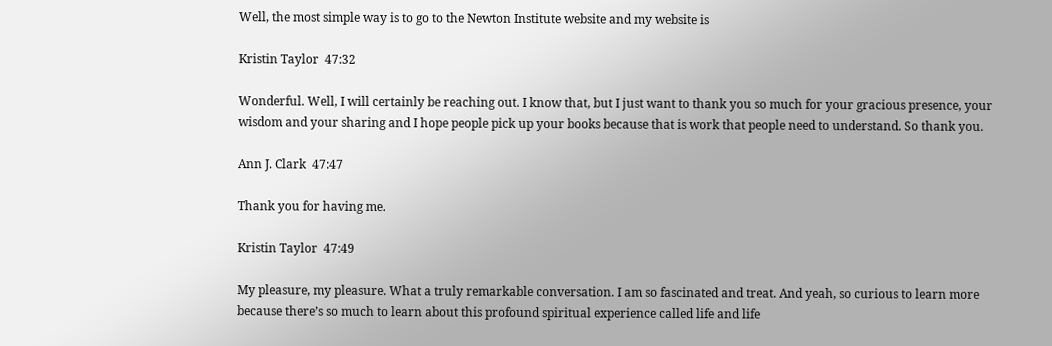Well, the most simple way is to go to the Newton Institute website and my website is

Kristin Taylor  47:32

Wonderful. Well, I will certainly be reaching out. I know that, but I just want to thank you so much for your gracious presence, your wisdom and your sharing and I hope people pick up your books because that is work that people need to understand. So thank you.

Ann J. Clark  47:47

Thank you for having me.

Kristin Taylor  47:49

My pleasure, my pleasure. What a truly remarkable conversation. I am so fascinated and treat. And yeah, so curious to learn more because there’s so much to learn about this profound spiritual experience called life and life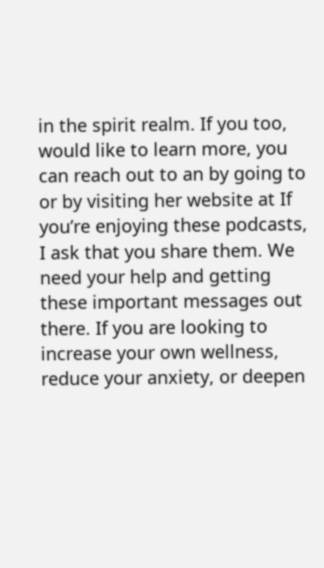in the spirit realm. If you too, would like to learn more, you can reach out to an by going to or by visiting her website at If you’re enjoying these podcasts, I ask that you share them. We need your help and getting these important messages out there. If you are looking to increase your own wellness, reduce your anxiety, or deepen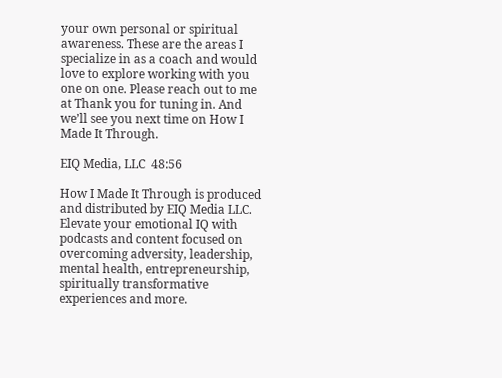your own personal or spiritual awareness. These are the areas I specialize in as a coach and would love to explore working with you one on one. Please reach out to me at Thank you for tuning in. And we’ll see you next time on How I Made It Through.

EIQ Media, LLC  48:56

How I Made It Through is produced and distributed by EIQ Media LLC. Elevate your emotional IQ with podcasts and content focused on overcoming adversity, leadership, mental health, entrepreneurship, spiritually transformative experiences and more.